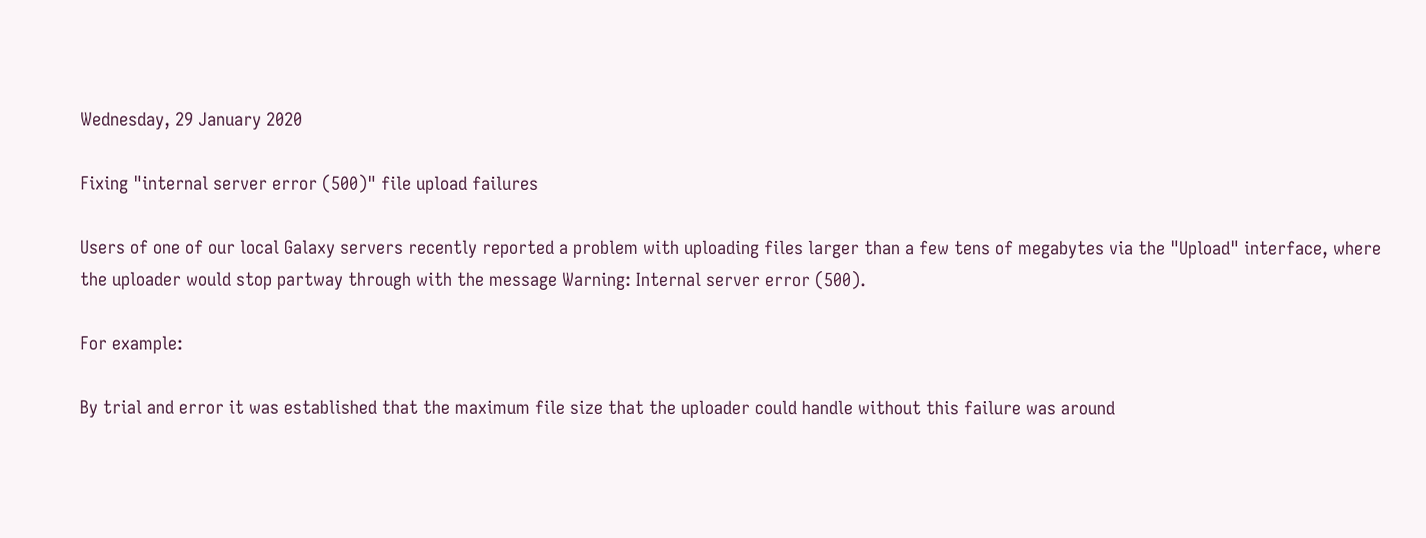Wednesday, 29 January 2020

Fixing "internal server error (500)" file upload failures

Users of one of our local Galaxy servers recently reported a problem with uploading files larger than a few tens of megabytes via the "Upload" interface, where the uploader would stop partway through with the message Warning: Internal server error (500).

For example:

By trial and error it was established that the maximum file size that the uploader could handle without this failure was around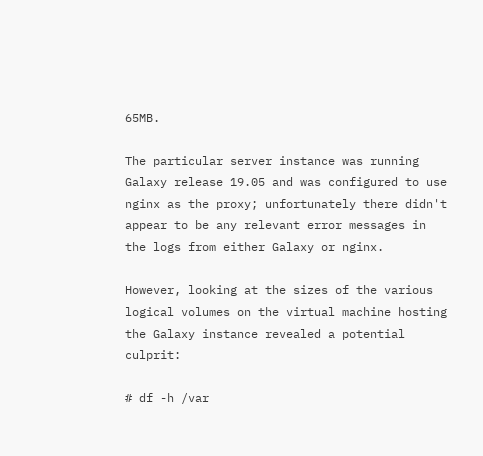65MB.

The particular server instance was running Galaxy release 19.05 and was configured to use nginx as the proxy; unfortunately there didn't appear to be any relevant error messages in the logs from either Galaxy or nginx.

However, looking at the sizes of the various logical volumes on the virtual machine hosting the Galaxy instance revealed a potential culprit:

# df -h /var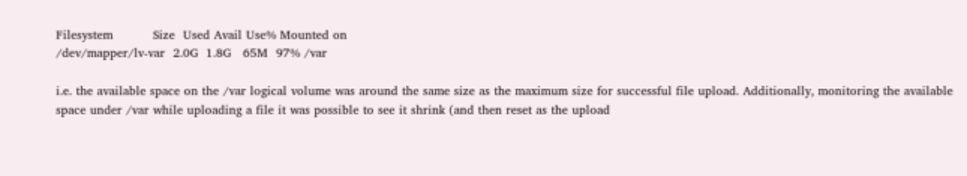Filesystem          Size  Used Avail Use% Mounted on
/dev/mapper/lv-var  2.0G  1.8G   65M  97% /var

i.e. the available space on the /var logical volume was around the same size as the maximum size for successful file upload. Additionally, monitoring the available space under /var while uploading a file it was possible to see it shrink (and then reset as the upload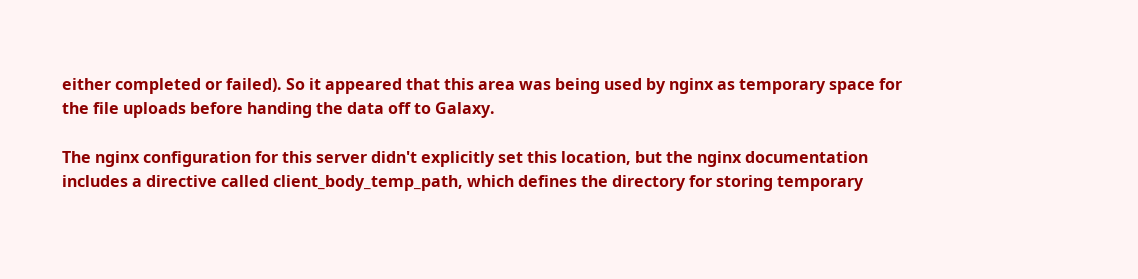either completed or failed). So it appeared that this area was being used by nginx as temporary space for the file uploads before handing the data off to Galaxy.

The nginx configuration for this server didn't explicitly set this location, but the nginx documentation includes a directive called client_body_temp_path, which defines the directory for storing temporary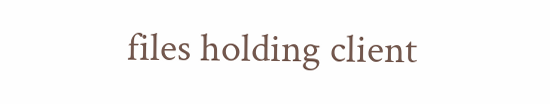files holding client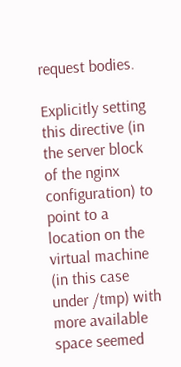request bodies.

Explicitly setting this directive (in the server block of the nginx configuration) to point to a location on the virtual machine (in this case under /tmp) with more available space seemed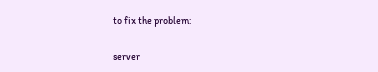to fix the problem:

server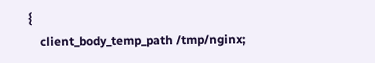{
    client_body_temp_path /tmp/nginx;